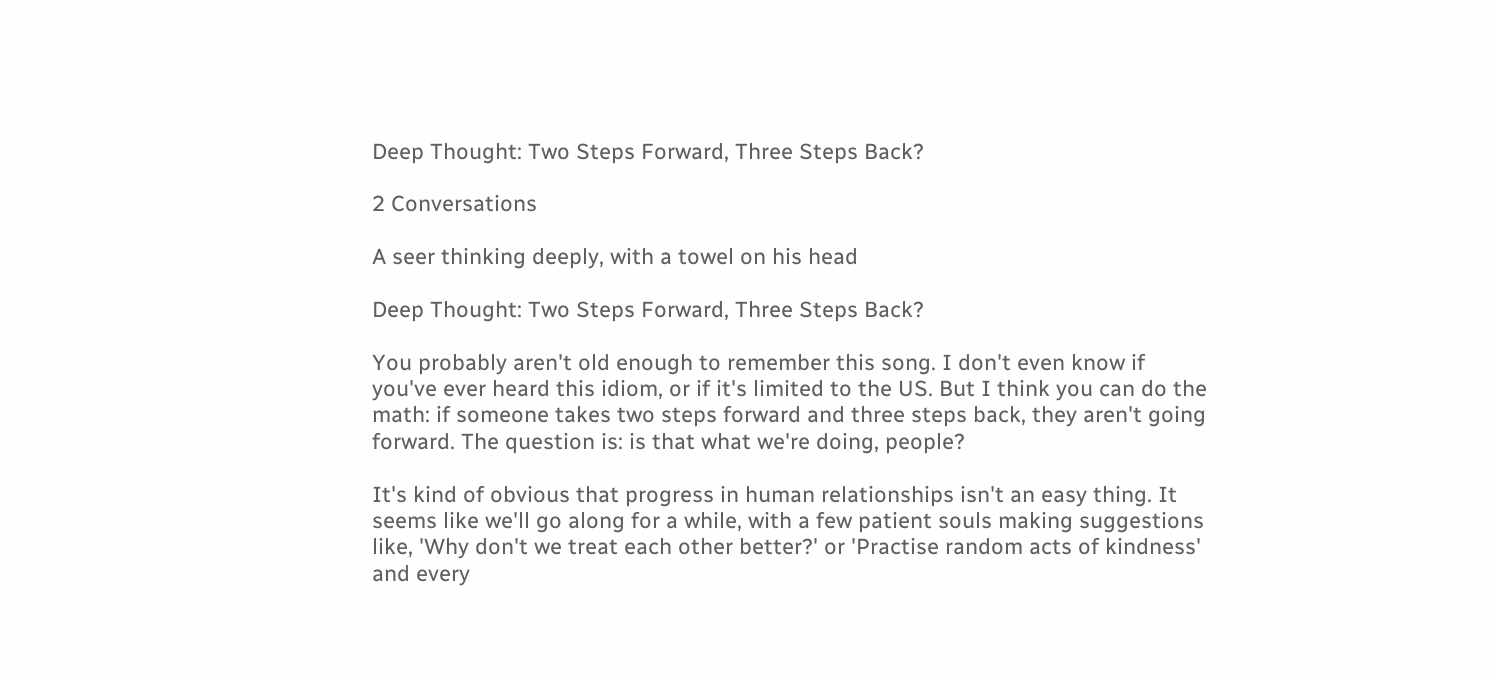Deep Thought: Two Steps Forward, Three Steps Back?

2 Conversations

A seer thinking deeply, with a towel on his head

Deep Thought: Two Steps Forward, Three Steps Back?

You probably aren't old enough to remember this song. I don't even know if you've ever heard this idiom, or if it's limited to the US. But I think you can do the math: if someone takes two steps forward and three steps back, they aren't going forward. The question is: is that what we're doing, people?

It's kind of obvious that progress in human relationships isn't an easy thing. It seems like we'll go along for a while, with a few patient souls making suggestions like, 'Why don't we treat each other better?' or 'Practise random acts of kindness' and every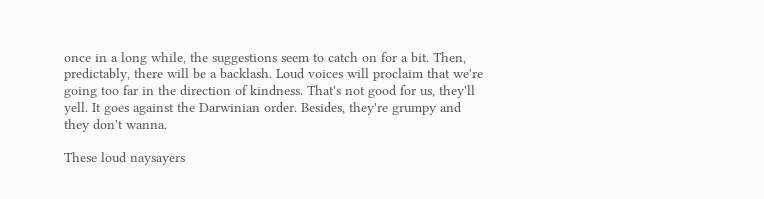once in a long while, the suggestions seem to catch on for a bit. Then, predictably, there will be a backlash. Loud voices will proclaim that we're going too far in the direction of kindness. That's not good for us, they'll yell. It goes against the Darwinian order. Besides, they're grumpy and they don't wanna.

These loud naysayers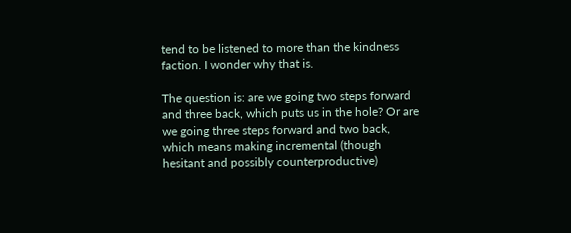tend to be listened to more than the kindness faction. I wonder why that is.

The question is: are we going two steps forward and three back, which puts us in the hole? Or are we going three steps forward and two back, which means making incremental (though hesitant and possibly counterproductive)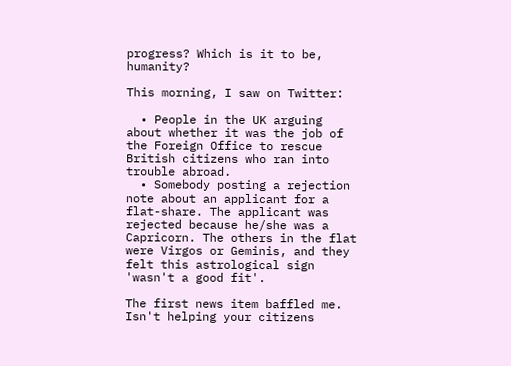progress? Which is it to be, humanity?

This morning, I saw on Twitter:

  • People in the UK arguing about whether it was the job of the Foreign Office to rescue British citizens who ran into trouble abroad.
  • Somebody posting a rejection note about an applicant for a flat-share. The applicant was rejected because he/she was a Capricorn. The others in the flat were Virgos or Geminis, and they felt this astrological sign 'wasn't a good fit'.

The first news item baffled me. Isn't helping your citizens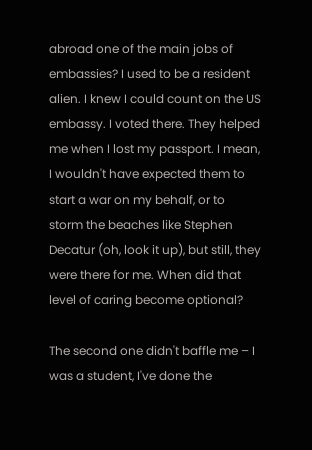abroad one of the main jobs of embassies? I used to be a resident alien. I knew I could count on the US embassy. I voted there. They helped me when I lost my passport. I mean, I wouldn't have expected them to start a war on my behalf, or to storm the beaches like Stephen Decatur (oh, look it up), but still, they were there for me. When did that level of caring become optional?

The second one didn't baffle me – I was a student, I've done the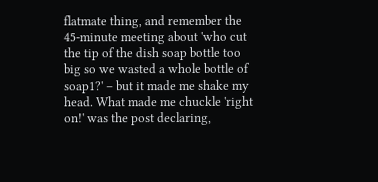flatmate thing, and remember the 45-minute meeting about 'who cut the tip of the dish soap bottle too big so we wasted a whole bottle of soap1?' – but it made me shake my head. What made me chuckle 'right on!' was the post declaring,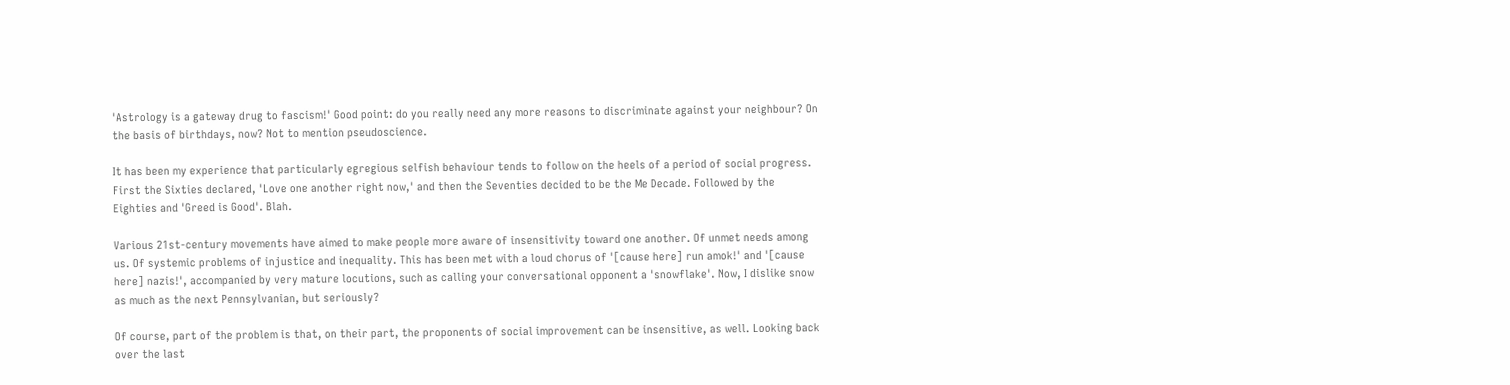'Astrology is a gateway drug to fascism!' Good point: do you really need any more reasons to discriminate against your neighbour? On the basis of birthdays, now? Not to mention pseudoscience.

It has been my experience that particularly egregious selfish behaviour tends to follow on the heels of a period of social progress. First the Sixties declared, 'Love one another right now,' and then the Seventies decided to be the Me Decade. Followed by the Eighties and 'Greed is Good'. Blah.

Various 21st-century movements have aimed to make people more aware of insensitivity toward one another. Of unmet needs among us. Of systemic problems of injustice and inequality. This has been met with a loud chorus of '[cause here] run amok!' and '[cause here] nazis!', accompanied by very mature locutions, such as calling your conversational opponent a 'snowflake'. Now, I dislike snow as much as the next Pennsylvanian, but seriously?

Of course, part of the problem is that, on their part, the proponents of social improvement can be insensitive, as well. Looking back over the last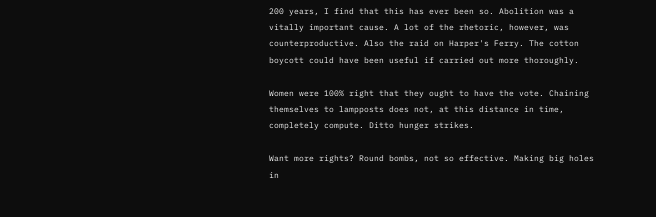200 years, I find that this has ever been so. Abolition was a vitally important cause. A lot of the rhetoric, however, was counterproductive. Also the raid on Harper's Ferry. The cotton boycott could have been useful if carried out more thoroughly.

Women were 100% right that they ought to have the vote. Chaining themselves to lampposts does not, at this distance in time, completely compute. Ditto hunger strikes.

Want more rights? Round bombs, not so effective. Making big holes in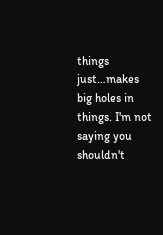things just…makes big holes in things. I'm not saying you shouldn't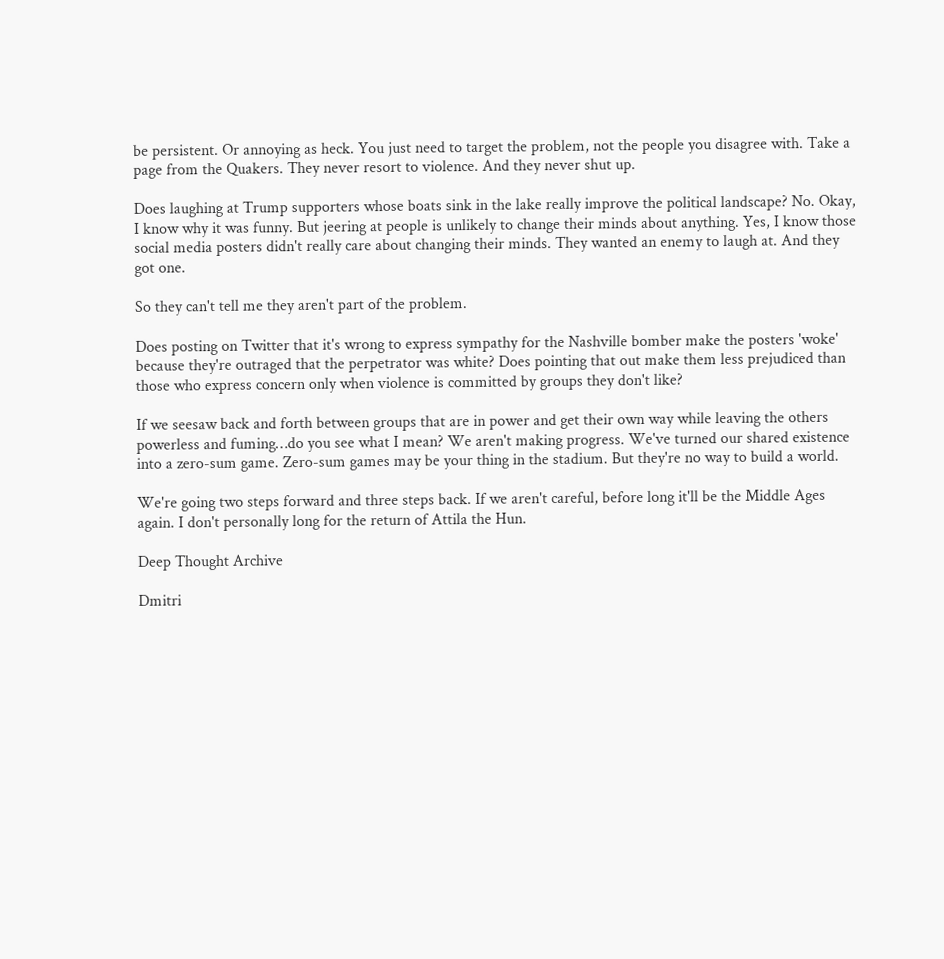be persistent. Or annoying as heck. You just need to target the problem, not the people you disagree with. Take a page from the Quakers. They never resort to violence. And they never shut up.

Does laughing at Trump supporters whose boats sink in the lake really improve the political landscape? No. Okay, I know why it was funny. But jeering at people is unlikely to change their minds about anything. Yes, I know those social media posters didn't really care about changing their minds. They wanted an enemy to laugh at. And they got one.

So they can't tell me they aren't part of the problem.

Does posting on Twitter that it's wrong to express sympathy for the Nashville bomber make the posters 'woke' because they're outraged that the perpetrator was white? Does pointing that out make them less prejudiced than those who express concern only when violence is committed by groups they don't like?

If we seesaw back and forth between groups that are in power and get their own way while leaving the others powerless and fuming…do you see what I mean? We aren't making progress. We've turned our shared existence into a zero-sum game. Zero-sum games may be your thing in the stadium. But they're no way to build a world.

We're going two steps forward and three steps back. If we aren't careful, before long it'll be the Middle Ages again. I don't personally long for the return of Attila the Hun.

Deep Thought Archive

Dmitri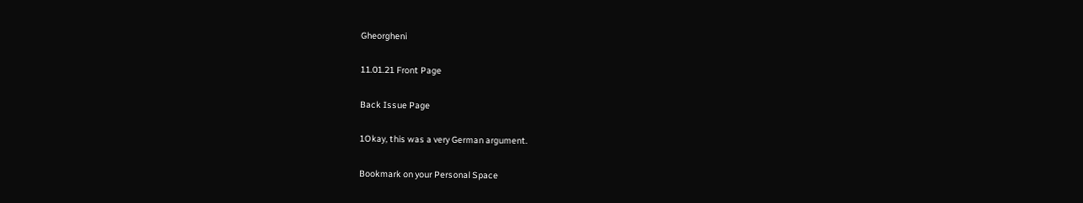Gheorgheni

11.01.21 Front Page

Back Issue Page

1Okay, this was a very German argument.

Bookmark on your Personal Space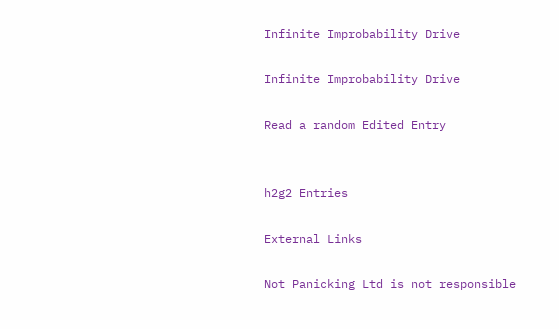Infinite Improbability Drive

Infinite Improbability Drive

Read a random Edited Entry


h2g2 Entries

External Links

Not Panicking Ltd is not responsible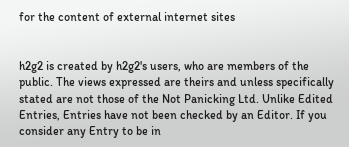for the content of external internet sites


h2g2 is created by h2g2's users, who are members of the public. The views expressed are theirs and unless specifically stated are not those of the Not Panicking Ltd. Unlike Edited Entries, Entries have not been checked by an Editor. If you consider any Entry to be in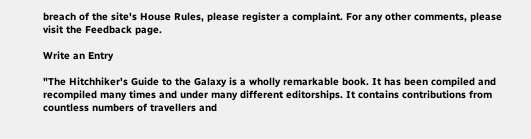breach of the site's House Rules, please register a complaint. For any other comments, please visit the Feedback page.

Write an Entry

"The Hitchhiker's Guide to the Galaxy is a wholly remarkable book. It has been compiled and recompiled many times and under many different editorships. It contains contributions from countless numbers of travellers and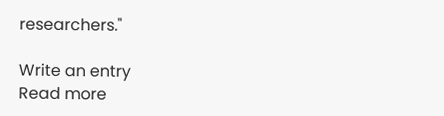researchers."

Write an entry
Read more